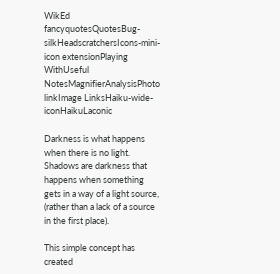WikEd fancyquotesQuotesBug-silkHeadscratchersIcons-mini-icon extensionPlaying WithUseful NotesMagnifierAnalysisPhoto linkImage LinksHaiku-wide-iconHaikuLaconic

Darkness is what happens when there is no light. Shadows are darkness that happens when something gets in a way of a light source, (rather than a lack of a source in the first place).

This simple concept has created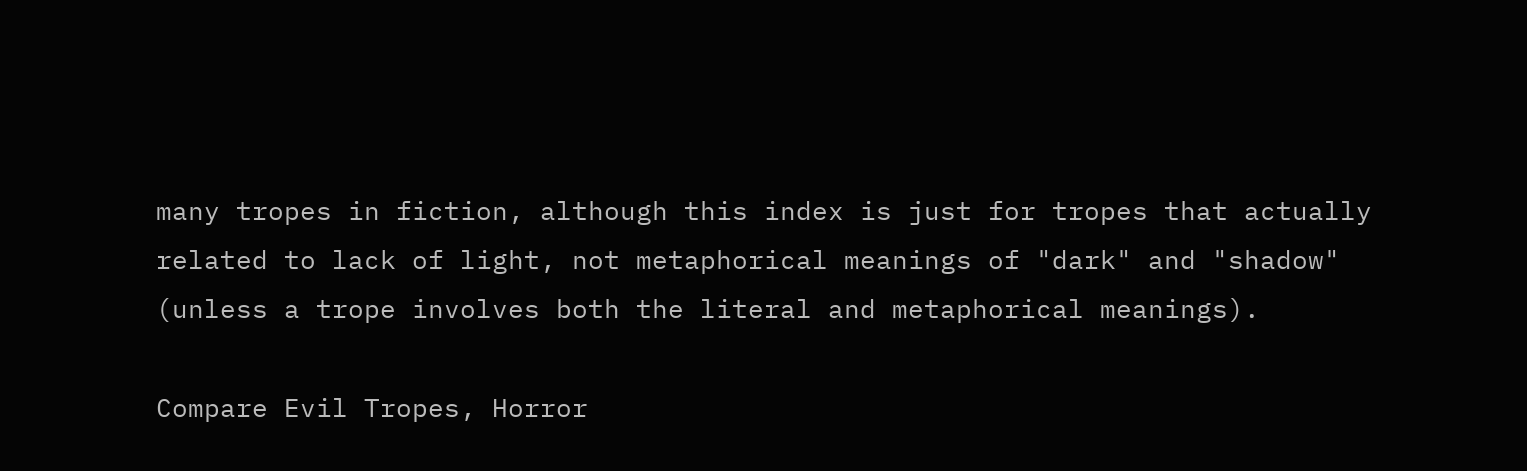many tropes in fiction, although this index is just for tropes that actually related to lack of light, not metaphorical meanings of "dark" and "shadow" (unless a trope involves both the literal and metaphorical meanings).

Compare Evil Tropes, Horror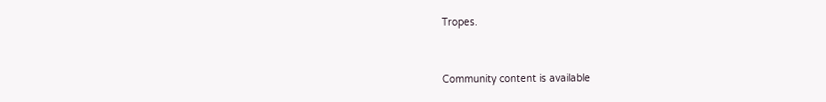Tropes.


Community content is available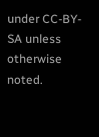under CC-BY-SA unless otherwise noted.